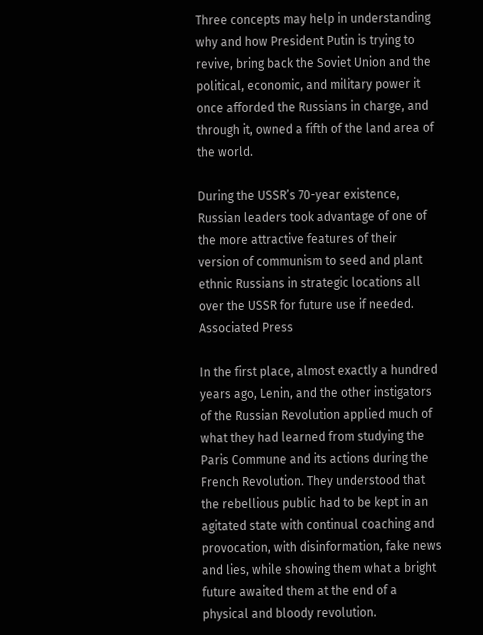Three concepts may help in understanding why and how President Putin is trying to revive, bring back the Soviet Union and the political, economic, and military power it once afforded the Russians in charge, and through it, owned a fifth of the land area of the world.

During the USSR’s 70-year existence, Russian leaders took advantage of one of the more attractive features of their version of communism to seed and plant ethnic Russians in strategic locations all over the USSR for future use if needed. Associated Press

In the first place, almost exactly a hundred years ago, Lenin, and the other instigators of the Russian Revolution applied much of what they had learned from studying the Paris Commune and its actions during the French Revolution. They understood that the rebellious public had to be kept in an agitated state with continual coaching and provocation, with disinformation, fake news and lies, while showing them what a bright future awaited them at the end of a physical and bloody revolution.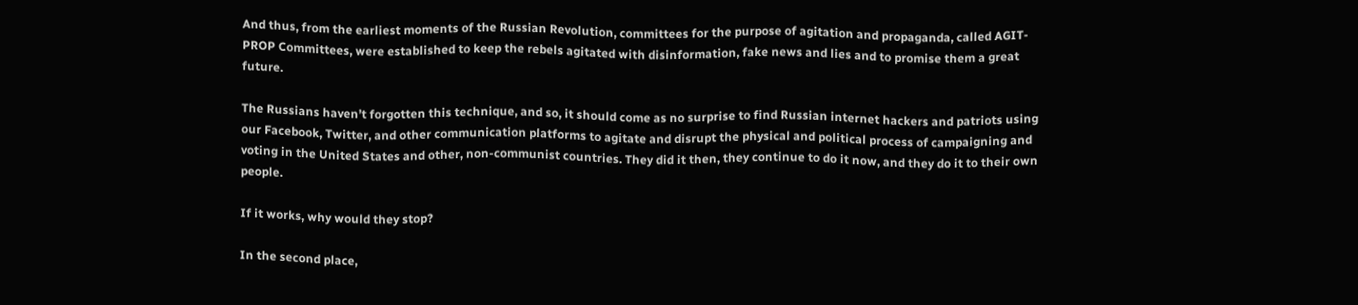And thus, from the earliest moments of the Russian Revolution, committees for the purpose of agitation and propaganda, called AGIT-PROP Committees, were established to keep the rebels agitated with disinformation, fake news and lies and to promise them a great future.

The Russians haven’t forgotten this technique, and so, it should come as no surprise to find Russian internet hackers and patriots using our Facebook, Twitter, and other communication platforms to agitate and disrupt the physical and political process of campaigning and voting in the United States and other, non-communist countries. They did it then, they continue to do it now, and they do it to their own people.

If it works, why would they stop?

In the second place,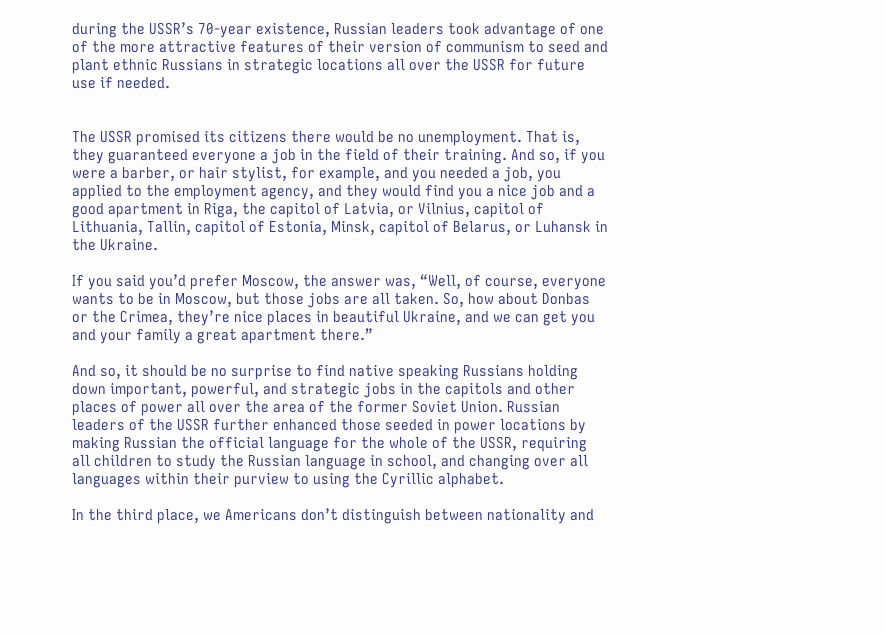during the USSR’s 70-year existence, Russian leaders took advantage of one of the more attractive features of their version of communism to seed and plant ethnic Russians in strategic locations all over the USSR for future use if needed.


The USSR promised its citizens there would be no unemployment. That is, they guaranteed everyone a job in the field of their training. And so, if you were a barber, or hair stylist, for example, and you needed a job, you applied to the employment agency, and they would find you a nice job and a good apartment in Riga, the capitol of Latvia, or Vilnius, capitol of Lithuania, Tallin, capitol of Estonia, Minsk, capitol of Belarus, or Luhansk in the Ukraine.

If you said you’d prefer Moscow, the answer was, “Well, of course, everyone wants to be in Moscow, but those jobs are all taken. So, how about Donbas or the Crimea, they’re nice places in beautiful Ukraine, and we can get you and your family a great apartment there.”

And so, it should be no surprise to find native speaking Russians holding down important, powerful, and strategic jobs in the capitols and other places of power all over the area of the former Soviet Union. Russian leaders of the USSR further enhanced those seeded in power locations by making Russian the official language for the whole of the USSR, requiring all children to study the Russian language in school, and changing over all languages within their purview to using the Cyrillic alphabet.

In the third place, we Americans don’t distinguish between nationality and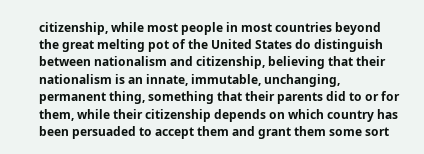citizenship, while most people in most countries beyond the great melting pot of the United States do distinguish between nationalism and citizenship, believing that their nationalism is an innate, immutable, unchanging, permanent thing, something that their parents did to or for them, while their citizenship depends on which country has been persuaded to accept them and grant them some sort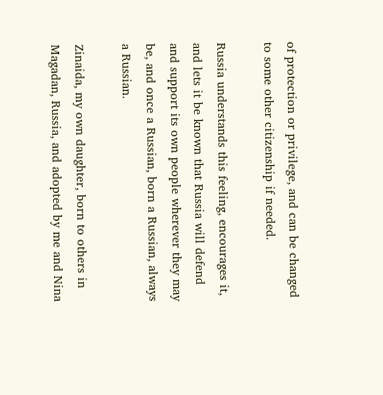of protection or privilege, and can be changed to some other citizenship if needed.

Russia understands this feeling, encourages it, and lets it be known that Russia will defend and support its own people wherever they may be, and once a Russian, born a Russian, always a Russian.

Zinaida, my own daughter, born to others in Magadan, Russia, and adopted by me and Nina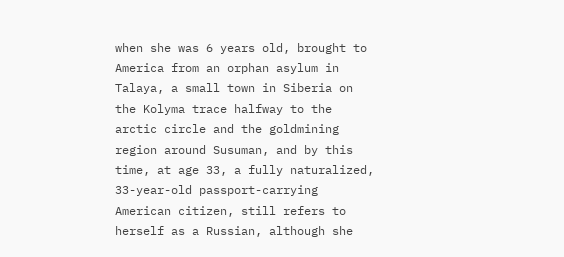when she was 6 years old, brought to America from an orphan asylum in Talaya, a small town in Siberia on the Kolyma trace halfway to the arctic circle and the goldmining region around Susuman, and by this time, at age 33, a fully naturalized, 33-year-old passport-carrying American citizen, still refers to herself as a Russian, although she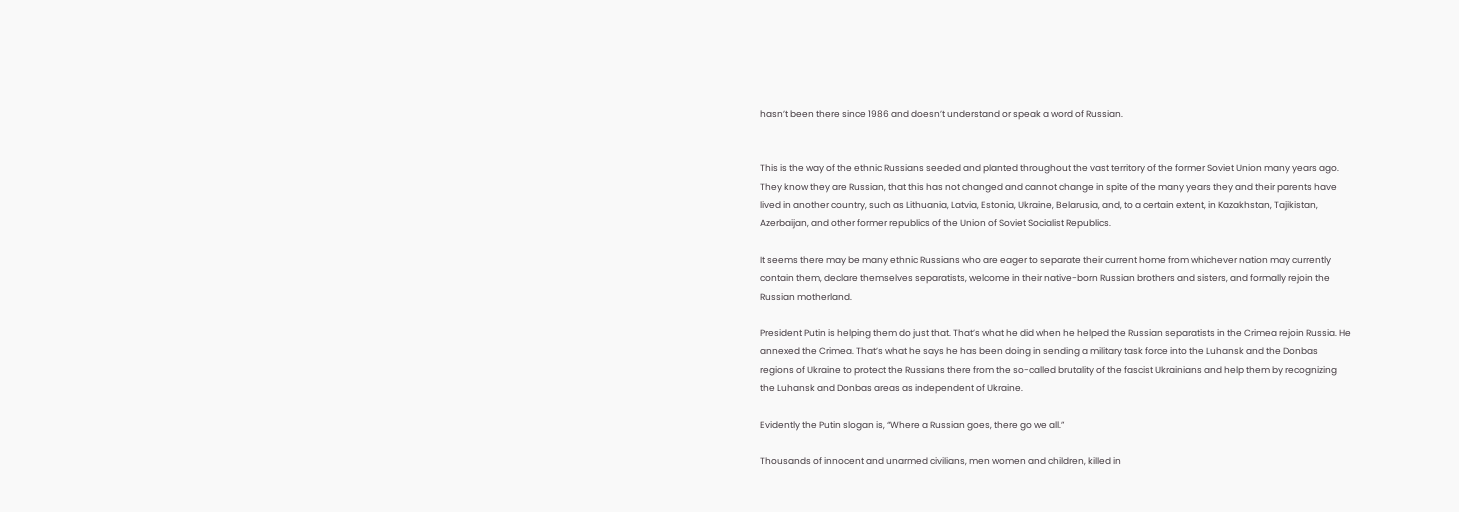hasn’t been there since 1986 and doesn’t understand or speak a word of Russian.


This is the way of the ethnic Russians seeded and planted throughout the vast territory of the former Soviet Union many years ago. They know they are Russian, that this has not changed and cannot change in spite of the many years they and their parents have lived in another country, such as Lithuania, Latvia, Estonia, Ukraine, Belarusia, and, to a certain extent, in Kazakhstan, Tajikistan, Azerbaijan, and other former republics of the Union of Soviet Socialist Republics.

It seems there may be many ethnic Russians who are eager to separate their current home from whichever nation may currently contain them, declare themselves separatists, welcome in their native-born Russian brothers and sisters, and formally rejoin the Russian motherland.

President Putin is helping them do just that. That’s what he did when he helped the Russian separatists in the Crimea rejoin Russia. He annexed the Crimea. That’s what he says he has been doing in sending a military task force into the Luhansk and the Donbas regions of Ukraine to protect the Russians there from the so-called brutality of the fascist Ukrainians and help them by recognizing the Luhansk and Donbas areas as independent of Ukraine.

Evidently the Putin slogan is, “Where a Russian goes, there go we all.”

Thousands of innocent and unarmed civilians, men women and children, killed in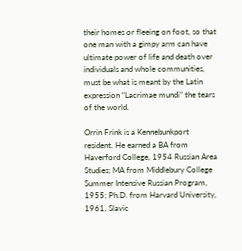their homes or fleeing on foot, so that one man with a gimpy arm can have ultimate power of life and death over individuals and whole communities, must be what is meant by the Latin expression “Lacrimae mundi” the tears of the world.

Orrin Frink is a Kennebunkport resident. He earned a BA from Haverford College, 1954 Russian Area Studies; MA from Middlebury College Summer Intensive Russian Program, 1955; Ph.D. from Harvard University, 1961, Slavic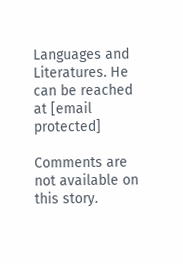Languages and Literatures. He can be reached at [email protected]

Comments are not available on this story.